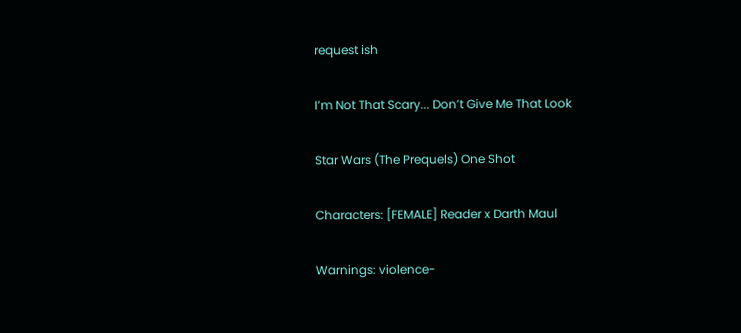request ish

I’m Not That Scary... Don’t Give Me That Look

Star Wars (The Prequels) One Shot

Characters: [FEMALE] Reader x Darth Maul

Warnings: violence-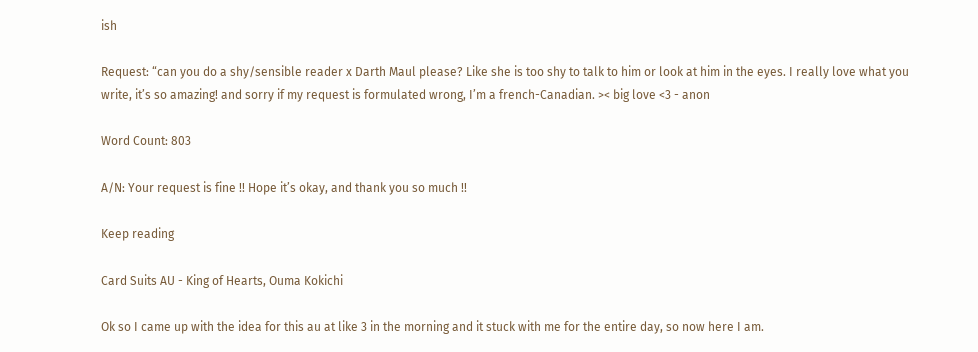ish

Request: “can you do a shy/sensible reader x Darth Maul please? Like she is too shy to talk to him or look at him in the eyes. I really love what you write, it’s so amazing! and sorry if my request is formulated wrong, I’m a french-Canadian. >< big love <3 - anon

Word Count: 803

A/N: Your request is fine !! Hope it’s okay, and thank you so much !!

Keep reading

Card Suits AU - King of Hearts, Ouma Kokichi

Ok so I came up with the idea for this au at like 3 in the morning and it stuck with me for the entire day, so now here I am.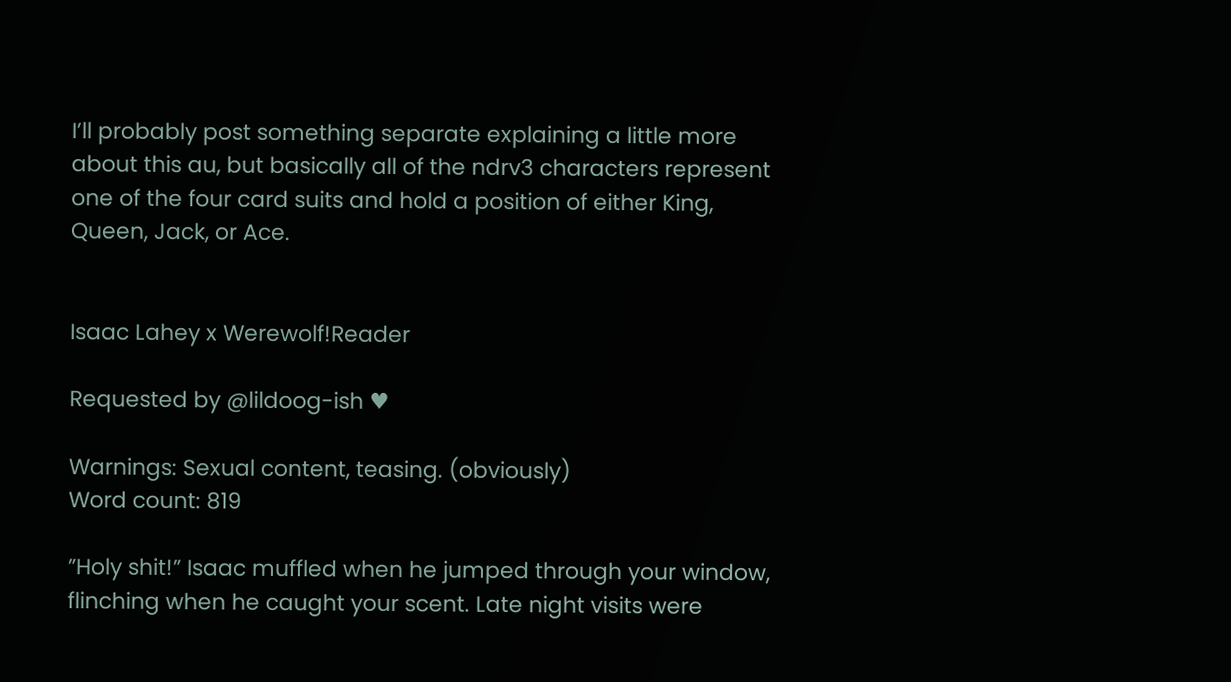I’ll probably post something separate explaining a little more about this au, but basically all of the ndrv3 characters represent one of the four card suits and hold a position of either King, Queen, Jack, or Ace.


Isaac Lahey x Werewolf!Reader

Requested by @lildoog-ish ♥

Warnings: Sexual content, teasing. (obviously)
Word count: 819

”Holy shit!” Isaac muffled when he jumped through your window, flinching when he caught your scent. Late night visits were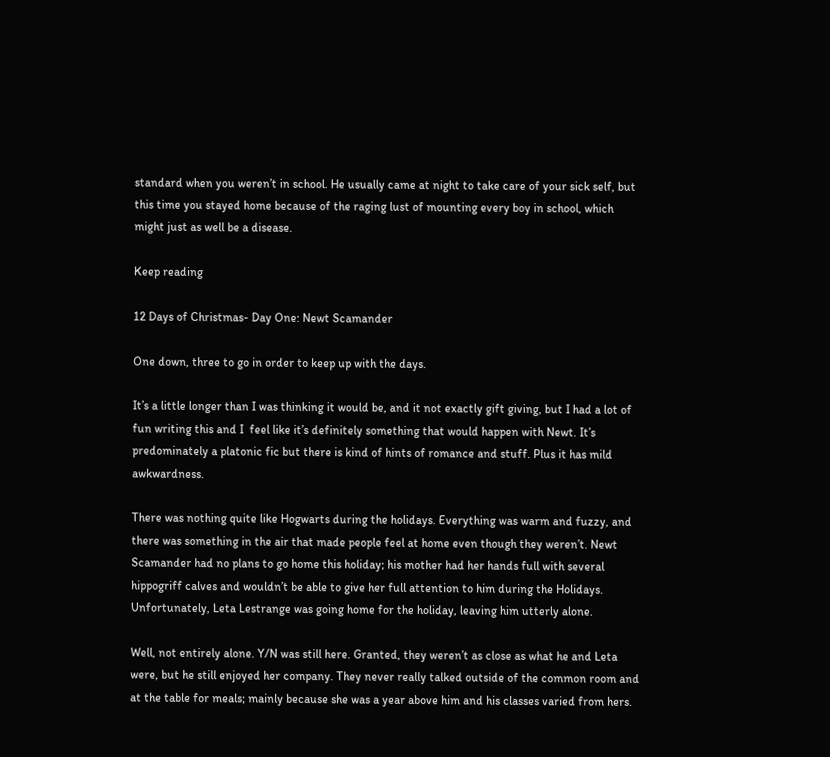standard when you weren’t in school. He usually came at night to take care of your sick self, but this time you stayed home because of the raging lust of mounting every boy in school, which might just as well be a disease.

Keep reading

12 Days of Christmas- Day One: Newt Scamander

One down, three to go in order to keep up with the days.

It’s a little longer than I was thinking it would be, and it not exactly gift giving, but I had a lot of fun writing this and I  feel like it’s definitely something that would happen with Newt. It’s predominately a platonic fic but there is kind of hints of romance and stuff. Plus it has mild awkwardness.

There was nothing quite like Hogwarts during the holidays. Everything was warm and fuzzy, and there was something in the air that made people feel at home even though they weren’t. Newt Scamander had no plans to go home this holiday; his mother had her hands full with several hippogriff calves and wouldn’t be able to give her full attention to him during the Holidays. Unfortunately, Leta Lestrange was going home for the holiday, leaving him utterly alone.

Well, not entirely alone. Y/N was still here. Granted, they weren’t as close as what he and Leta were, but he still enjoyed her company. They never really talked outside of the common room and at the table for meals; mainly because she was a year above him and his classes varied from hers.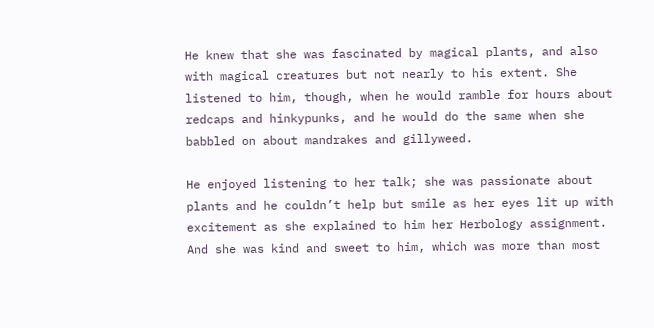He knew that she was fascinated by magical plants, and also with magical creatures but not nearly to his extent. She listened to him, though, when he would ramble for hours about redcaps and hinkypunks, and he would do the same when she babbled on about mandrakes and gillyweed.

He enjoyed listening to her talk; she was passionate about plants and he couldn’t help but smile as her eyes lit up with excitement as she explained to him her Herbology assignment. And she was kind and sweet to him, which was more than most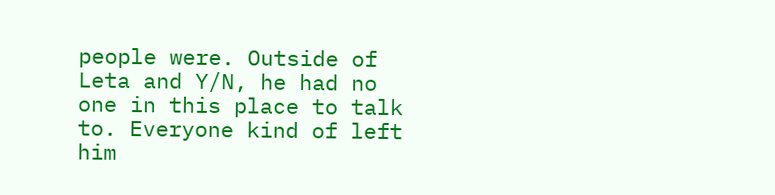people were. Outside of Leta and Y/N, he had no one in this place to talk to. Everyone kind of left him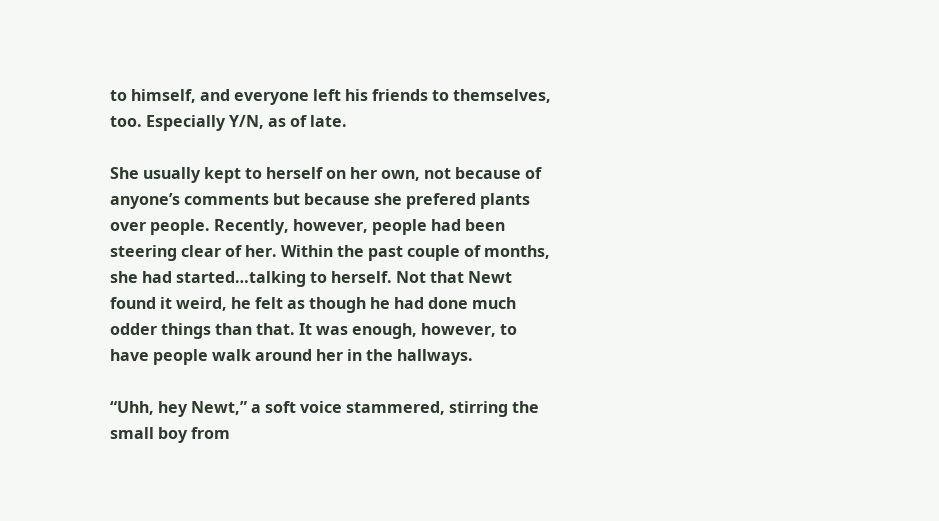to himself, and everyone left his friends to themselves, too. Especially Y/N, as of late.

She usually kept to herself on her own, not because of anyone’s comments but because she prefered plants over people. Recently, however, people had been steering clear of her. Within the past couple of months, she had started…talking to herself. Not that Newt found it weird, he felt as though he had done much odder things than that. It was enough, however, to have people walk around her in the hallways.

“Uhh, hey Newt,” a soft voice stammered, stirring the small boy from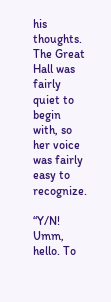his thoughts. The Great Hall was fairly quiet to begin with, so her voice was fairly easy to recognize.

“Y/N! Umm, hello. To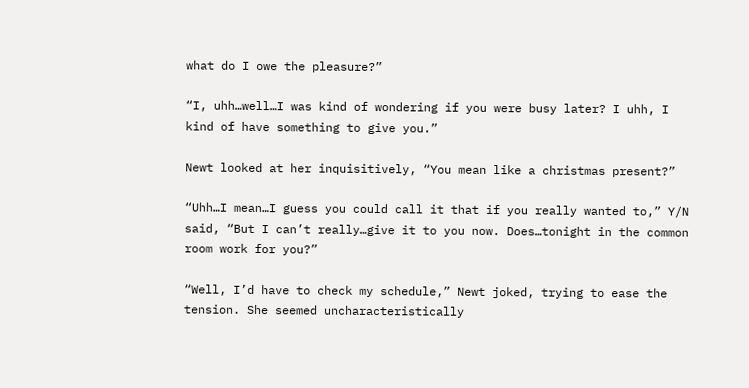what do I owe the pleasure?”

“I, uhh…well…I was kind of wondering if you were busy later? I uhh, I kind of have something to give you.”

Newt looked at her inquisitively, “You mean like a christmas present?”

“Uhh…I mean…I guess you could call it that if you really wanted to,” Y/N said, “But I can’t really…give it to you now. Does…tonight in the common room work for you?”

“Well, I’d have to check my schedule,” Newt joked, trying to ease the tension. She seemed uncharacteristically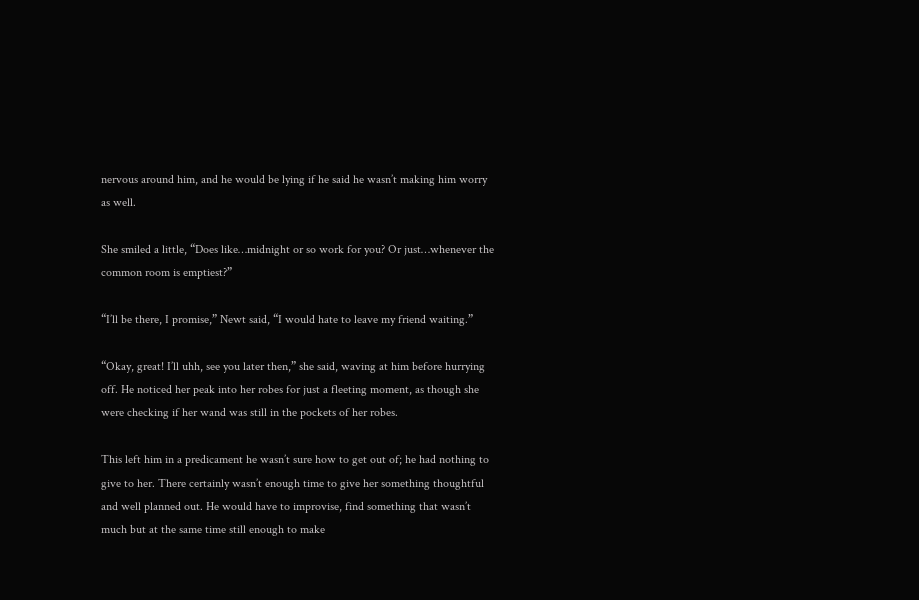nervous around him, and he would be lying if he said he wasn’t making him worry as well.

She smiled a little, “Does like…midnight or so work for you? Or just…whenever the common room is emptiest?”

“I’ll be there, I promise,” Newt said, “I would hate to leave my friend waiting.”

“Okay, great! I’ll uhh, see you later then,” she said, waving at him before hurrying off. He noticed her peak into her robes for just a fleeting moment, as though she were checking if her wand was still in the pockets of her robes.

This left him in a predicament he wasn’t sure how to get out of; he had nothing to give to her. There certainly wasn’t enough time to give her something thoughtful and well planned out. He would have to improvise, find something that wasn’t much but at the same time still enough to make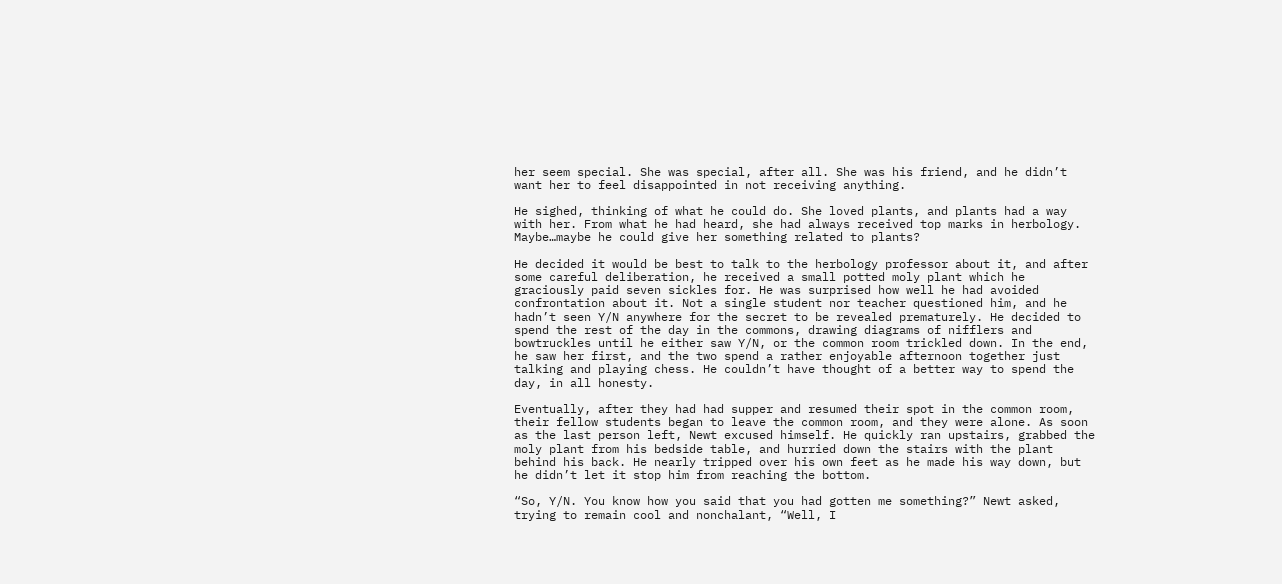her seem special. She was special, after all. She was his friend, and he didn’t want her to feel disappointed in not receiving anything.

He sighed, thinking of what he could do. She loved plants, and plants had a way with her. From what he had heard, she had always received top marks in herbology. Maybe…maybe he could give her something related to plants?

He decided it would be best to talk to the herbology professor about it, and after some careful deliberation, he received a small potted moly plant which he graciously paid seven sickles for. He was surprised how well he had avoided confrontation about it. Not a single student nor teacher questioned him, and he hadn’t seen Y/N anywhere for the secret to be revealed prematurely. He decided to spend the rest of the day in the commons, drawing diagrams of nifflers and bowtruckles until he either saw Y/N, or the common room trickled down. In the end, he saw her first, and the two spend a rather enjoyable afternoon together just talking and playing chess. He couldn’t have thought of a better way to spend the day, in all honesty.

Eventually, after they had had supper and resumed their spot in the common room, their fellow students began to leave the common room, and they were alone. As soon as the last person left, Newt excused himself. He quickly ran upstairs, grabbed the moly plant from his bedside table, and hurried down the stairs with the plant behind his back. He nearly tripped over his own feet as he made his way down, but he didn’t let it stop him from reaching the bottom.

“So, Y/N. You know how you said that you had gotten me something?” Newt asked, trying to remain cool and nonchalant, “Well, I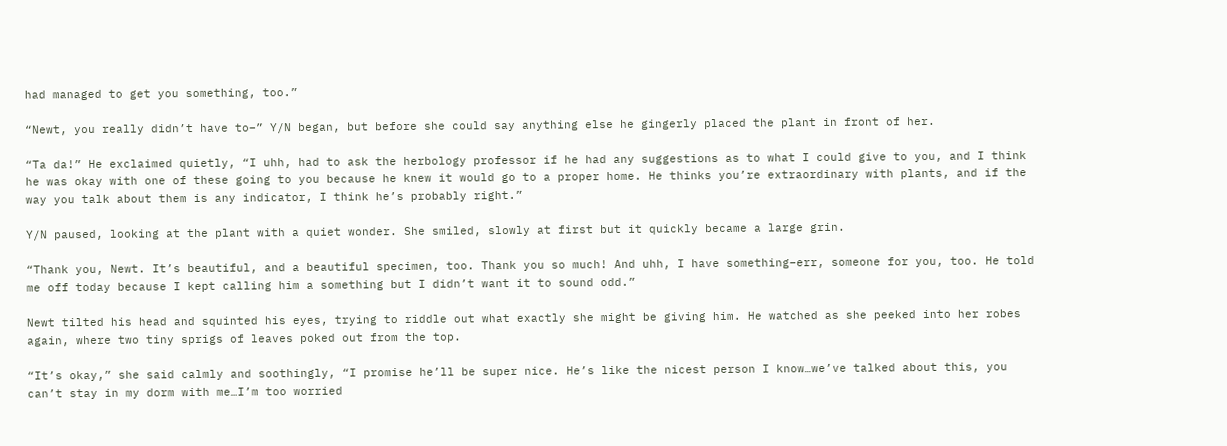had managed to get you something, too.”

“Newt, you really didn’t have to–” Y/N began, but before she could say anything else he gingerly placed the plant in front of her.

“Ta da!” He exclaimed quietly, “I uhh, had to ask the herbology professor if he had any suggestions as to what I could give to you, and I think he was okay with one of these going to you because he knew it would go to a proper home. He thinks you’re extraordinary with plants, and if the way you talk about them is any indicator, I think he’s probably right.”

Y/N paused, looking at the plant with a quiet wonder. She smiled, slowly at first but it quickly became a large grin.

“Thank you, Newt. It’s beautiful, and a beautiful specimen, too. Thank you so much! And uhh, I have something–err, someone for you, too. He told me off today because I kept calling him a something but I didn’t want it to sound odd.”

Newt tilted his head and squinted his eyes, trying to riddle out what exactly she might be giving him. He watched as she peeked into her robes again, where two tiny sprigs of leaves poked out from the top.

“It’s okay,” she said calmly and soothingly, “I promise he’ll be super nice. He’s like the nicest person I know…we’ve talked about this, you can’t stay in my dorm with me…I’m too worried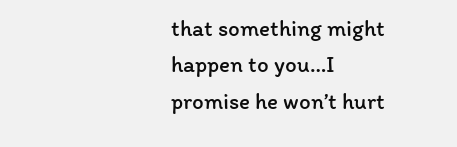that something might happen to you…I promise he won’t hurt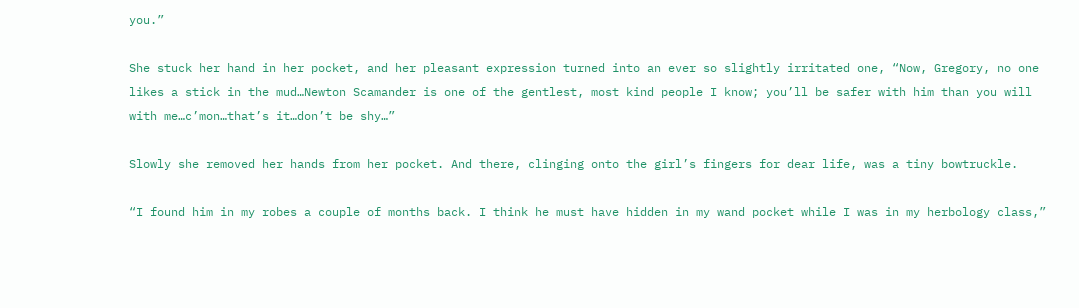you.”

She stuck her hand in her pocket, and her pleasant expression turned into an ever so slightly irritated one, “Now, Gregory, no one likes a stick in the mud…Newton Scamander is one of the gentlest, most kind people I know; you’ll be safer with him than you will with me…c’mon…that’s it…don’t be shy…”

Slowly she removed her hands from her pocket. And there, clinging onto the girl’s fingers for dear life, was a tiny bowtruckle.

“I found him in my robes a couple of months back. I think he must have hidden in my wand pocket while I was in my herbology class,”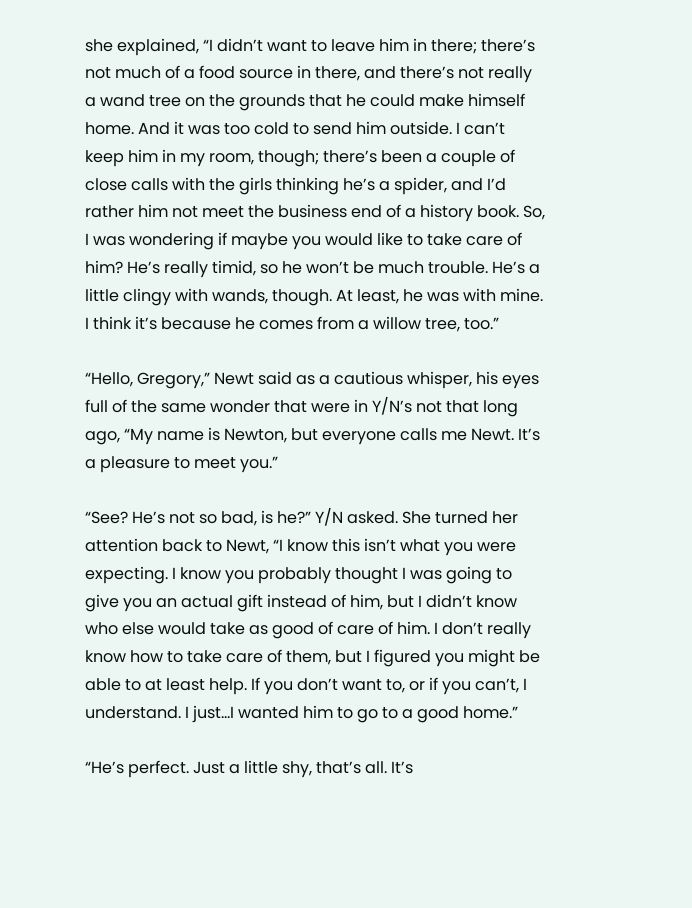she explained, “I didn’t want to leave him in there; there’s not much of a food source in there, and there’s not really a wand tree on the grounds that he could make himself home. And it was too cold to send him outside. I can’t keep him in my room, though; there’s been a couple of close calls with the girls thinking he’s a spider, and I’d rather him not meet the business end of a history book. So, I was wondering if maybe you would like to take care of him? He’s really timid, so he won’t be much trouble. He’s a little clingy with wands, though. At least, he was with mine. I think it’s because he comes from a willow tree, too.”

“Hello, Gregory,” Newt said as a cautious whisper, his eyes full of the same wonder that were in Y/N’s not that long ago, “My name is Newton, but everyone calls me Newt. It’s a pleasure to meet you.”

“See? He’s not so bad, is he?” Y/N asked. She turned her attention back to Newt, “I know this isn’t what you were expecting. I know you probably thought I was going to give you an actual gift instead of him, but I didn’t know who else would take as good of care of him. I don’t really know how to take care of them, but I figured you might be able to at least help. If you don’t want to, or if you can’t, I understand. I just…I wanted him to go to a good home.”

“He’s perfect. Just a little shy, that’s all. It’s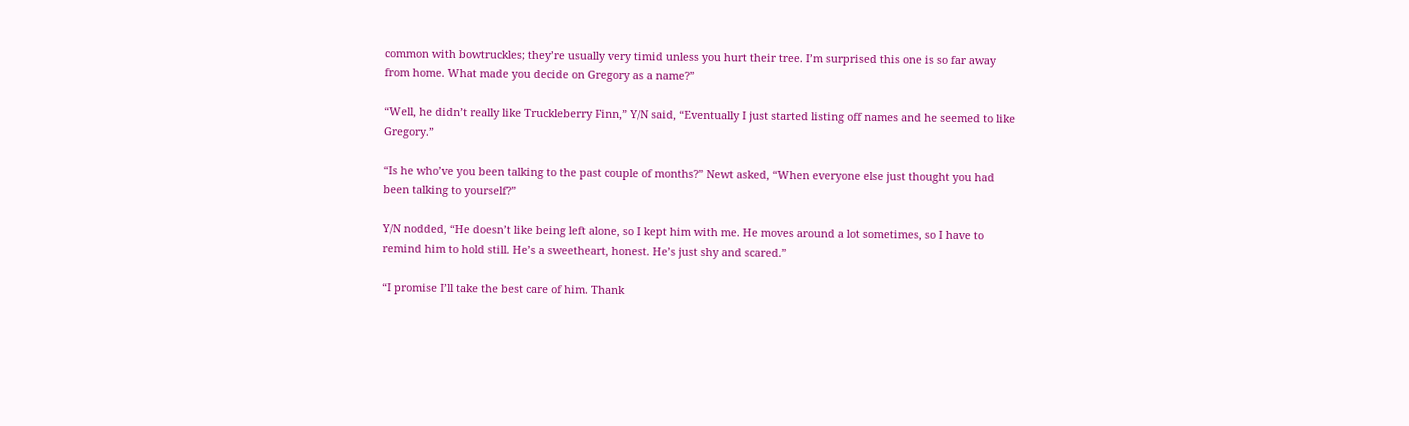common with bowtruckles; they’re usually very timid unless you hurt their tree. I’m surprised this one is so far away from home. What made you decide on Gregory as a name?”

“Well, he didn’t really like Truckleberry Finn,” Y/N said, “Eventually I just started listing off names and he seemed to like Gregory.”

“Is he who’ve you been talking to the past couple of months?” Newt asked, “When everyone else just thought you had been talking to yourself?”

Y/N nodded, “He doesn’t like being left alone, so I kept him with me. He moves around a lot sometimes, so I have to remind him to hold still. He’s a sweetheart, honest. He’s just shy and scared.”

“I promise I’ll take the best care of him. Thank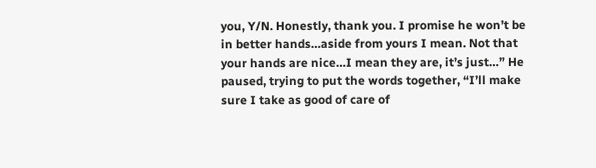you, Y/N. Honestly, thank you. I promise he won’t be in better hands…aside from yours I mean. Not that your hands are nice…I mean they are, it’s just…” He paused, trying to put the words together, “I’ll make sure I take as good of care of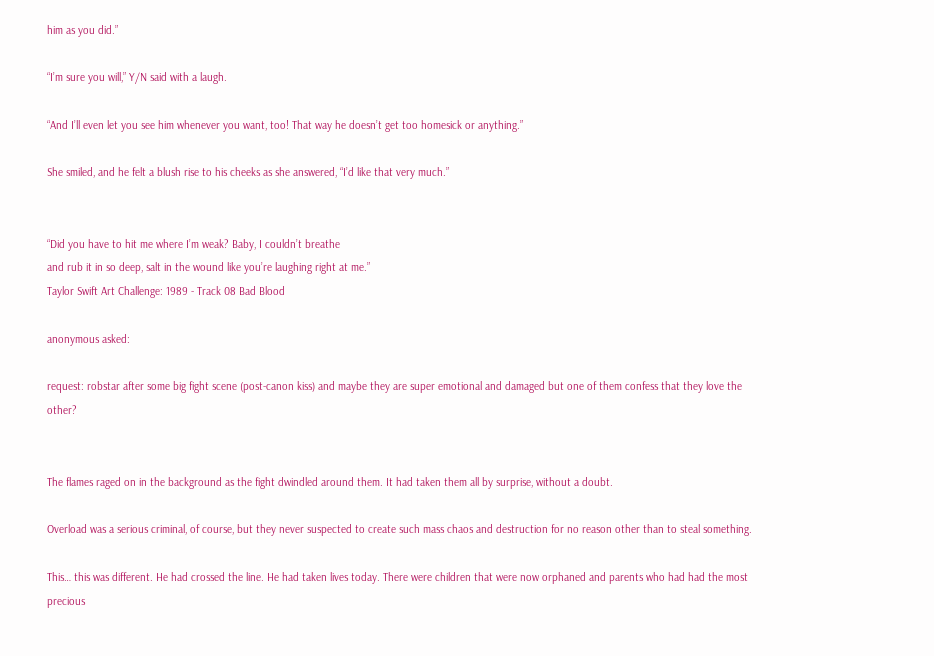him as you did.”

“I’m sure you will,” Y/N said with a laugh.

“And I’ll even let you see him whenever you want, too! That way he doesn’t get too homesick or anything.”

She smiled, and he felt a blush rise to his cheeks as she answered, “I’d like that very much.”


“Did you have to hit me where I’m weak? Baby, I couldn’t breathe
and rub it in so deep, salt in the wound like you’re laughing right at me.”
Taylor Swift Art Challenge: 1989 - Track 08 Bad Blood

anonymous asked:

request: robstar after some big fight scene (post-canon kiss) and maybe they are super emotional and damaged but one of them confess that they love the other?


The flames raged on in the background as the fight dwindled around them. It had taken them all by surprise, without a doubt.

Overload was a serious criminal, of course, but they never suspected to create such mass chaos and destruction for no reason other than to steal something.

This… this was different. He had crossed the line. He had taken lives today. There were children that were now orphaned and parents who had had the most precious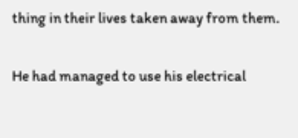thing in their lives taken away from them.

He had managed to use his electrical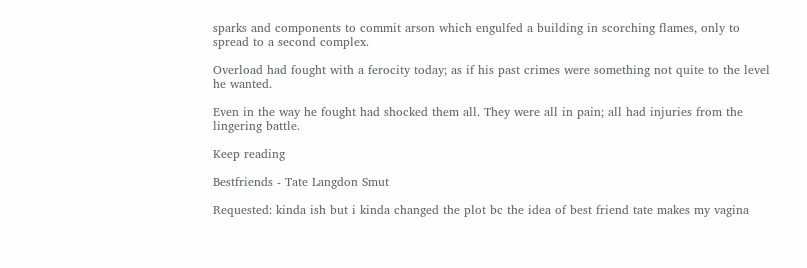sparks and components to commit arson which engulfed a building in scorching flames, only to spread to a second complex.

Overload had fought with a ferocity today; as if his past crimes were something not quite to the level he wanted.

Even in the way he fought had shocked them all. They were all in pain; all had injuries from the lingering battle.

Keep reading

Bestfriends - Tate Langdon Smut

Requested: kinda ish but i kinda changed the plot bc the idea of best friend tate makes my vagina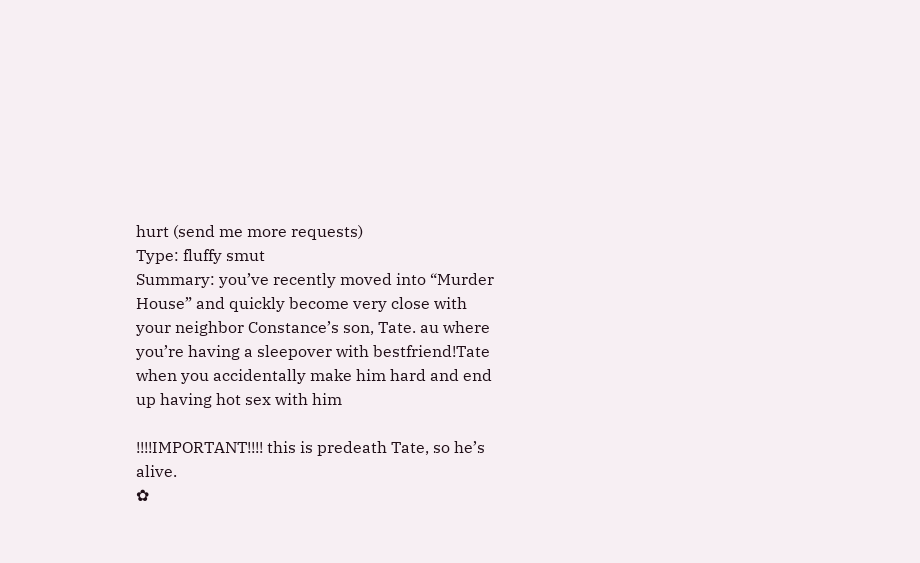hurt (send me more requests)
Type: fluffy smut
Summary: you’ve recently moved into “Murder House” and quickly become very close with your neighbor Constance’s son, Tate. au where you’re having a sleepover with bestfriend!Tate when you accidentally make him hard and end up having hot sex with him

!!!!IMPORTANT!!!! this is predeath Tate, so he’s alive.
✿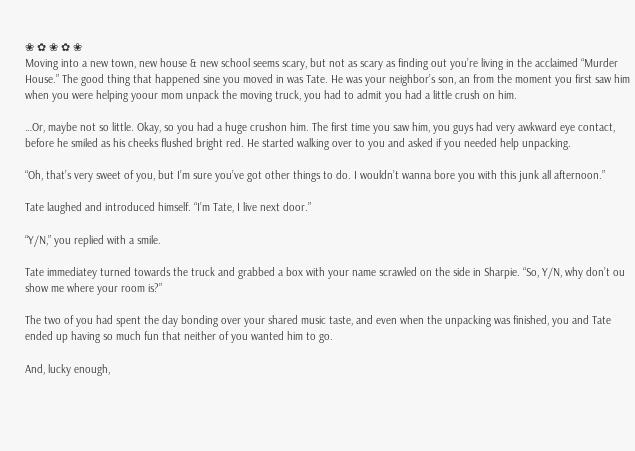❀ ✿ ❀ ✿ ❀
Moving into a new town, new house & new school seems scary, but not as scary as finding out you’re living in the acclaimed “Murder House.” The good thing that happened sine you moved in was Tate. He was your neighbor’s son, an from the moment you first saw him when you were helping yoour mom unpack the moving truck, you had to admit you had a little crush on him.

…Or, maybe not so little. Okay, so you had a huge crushon him. The first time you saw him, you guys had very awkward eye contact, before he smiled as his cheeks flushed bright red. He started walking over to you and asked if you needed help unpacking.

“Oh, that’s very sweet of you, but I’m sure you’ve got other things to do. I wouldn’t wanna bore you with this junk all afternoon.”

Tate laughed and introduced himself. “I’m Tate, I live next door.”

“Y/N,” you replied with a smile.

Tate immediatey turned towards the truck and grabbed a box with your name scrawled on the side in Sharpie. “So, Y/N, why don’t ou show me where your room is?”

The two of you had spent the day bonding over your shared music taste, and even when the unpacking was finished, you and Tate ended up having so much fun that neither of you wanted him to go.

And, lucky enough,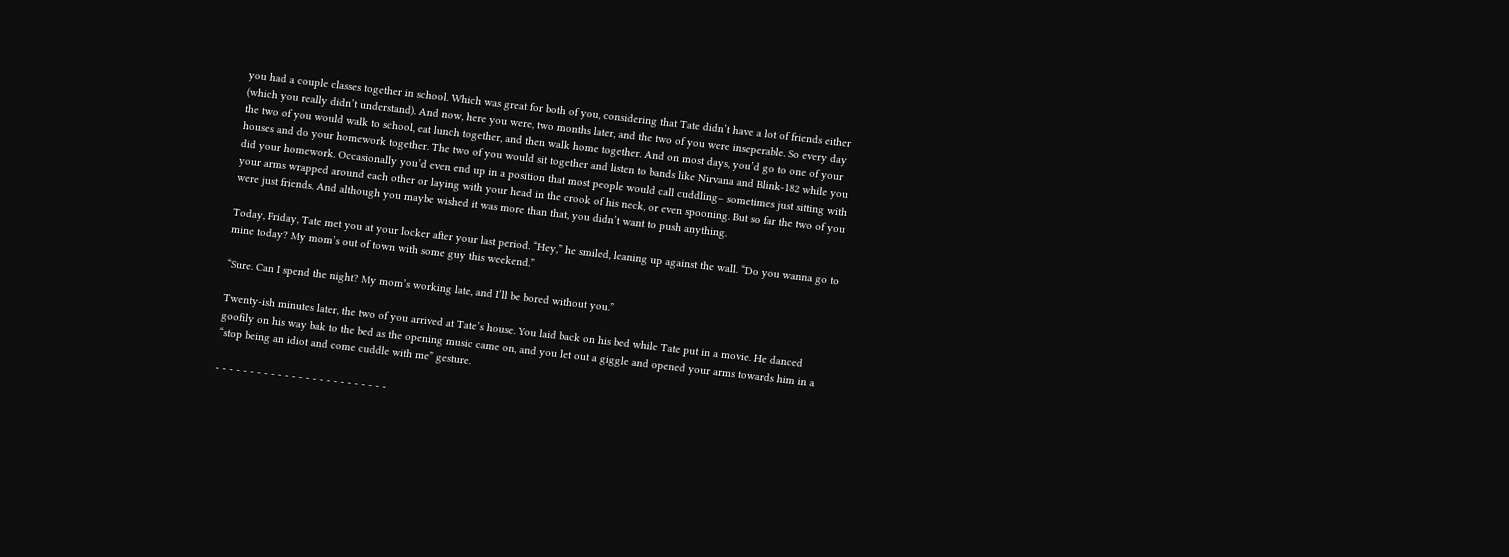you had a couple classes together in school. Which was great for both of you, considering that Tate didn’t have a lot of friends either (which you really didn’t understand). And now, here you were, two months later, and the two of you were inseperable. So every day the two of you would walk to school, eat lunch together, and then walk home together. And on most days, you’d go to one of your houses and do your homework together. The two of you would sit together and listen to bands like Nirvana and Blink-182 while you did your homework. Occasionally you’d even end up in a position that most people would call cuddling– sometimes just sitting with your arms wrapped around each other or laying with your head in the crook of his neck, or even spooning. But so far the two of you were just friends. And although you maybe wished it was more than that, you didn’t want to push anything.

Today, Friday, Tate met you at your locker after your last period. “Hey,” he smiled, leaning up against the wall. “Do you wanna go to mine today? My mom’s out of town with some guy this weekend.”

“Sure. Can I spend the night? My mom’s working late, and I’ll be bored without you.”

Twenty-ish minutes later, the two of you arrived at Tate’s house. You laid back on his bed while Tate put in a movie. He danced goofily on his way bak to the bed as the opening music came on, and you let out a giggle and opened your arms towards him in a “stop being an idiot and come cuddle with me” gesture.

- - - - - - - - - - - - - - - - - - - - - - - - -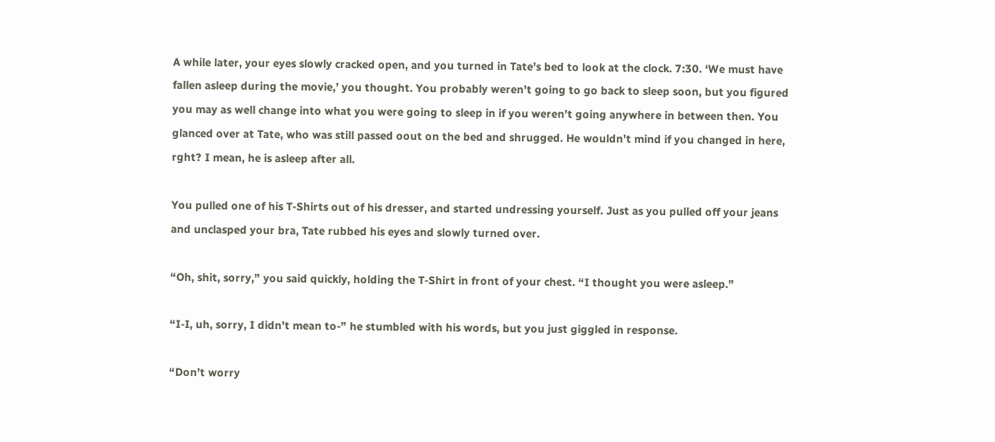A while later, your eyes slowly cracked open, and you turned in Tate’s bed to look at the clock. 7:30. ‘We must have fallen asleep during the movie,’ you thought. You probably weren’t going to go back to sleep soon, but you figured you may as well change into what you were going to sleep in if you weren’t going anywhere in between then. You glanced over at Tate, who was still passed oout on the bed and shrugged. He wouldn’t mind if you changed in here, rght? I mean, he is asleep after all.

You pulled one of his T-Shirts out of his dresser, and started undressing yourself. Just as you pulled off your jeans and unclasped your bra, Tate rubbed his eyes and slowly turned over.

“Oh, shit, sorry,” you said quickly, holding the T-Shirt in front of your chest. “I thought you were asleep.”

“I-I, uh, sorry, I didn’t mean to-” he stumbled with his words, but you just giggled in response.

“Don’t worry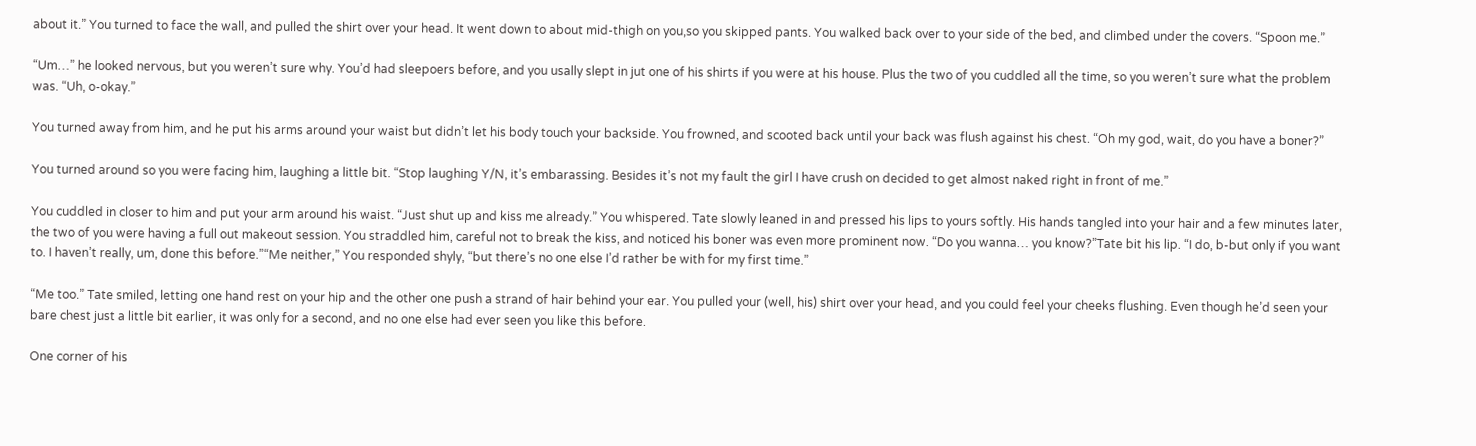about it.” You turned to face the wall, and pulled the shirt over your head. It went down to about mid-thigh on you,so you skipped pants. You walked back over to your side of the bed, and climbed under the covers. “Spoon me.”

“Um…” he looked nervous, but you weren’t sure why. You’d had sleepoers before, and you usally slept in jut one of his shirts if you were at his house. Plus the two of you cuddled all the time, so you weren’t sure what the problem was. “Uh, o-okay.”

You turned away from him, and he put his arms around your waist but didn’t let his body touch your backside. You frowned, and scooted back until your back was flush against his chest. “Oh my god, wait, do you have a boner?”

You turned around so you were facing him, laughing a little bit. “Stop laughing Y/N, it’s embarassing. Besides it’s not my fault the girl I have crush on decided to get almost naked right in front of me.”

You cuddled in closer to him and put your arm around his waist. “Just shut up and kiss me already.” You whispered. Tate slowly leaned in and pressed his lips to yours softly. His hands tangled into your hair and a few minutes later, the two of you were having a full out makeout session. You straddled him, careful not to break the kiss, and noticed his boner was even more prominent now. “Do you wanna… you know?”Tate bit his lip. “I do, b-but only if you want to. I haven’t really, um, done this before.”“Me neither,” You responded shyly, “but there’s no one else I’d rather be with for my first time.”

“Me too.” Tate smiled, letting one hand rest on your hip and the other one push a strand of hair behind your ear. You pulled your (well, his) shirt over your head, and you could feel your cheeks flushing. Even though he’d seen your bare chest just a little bit earlier, it was only for a second, and no one else had ever seen you like this before.

One corner of his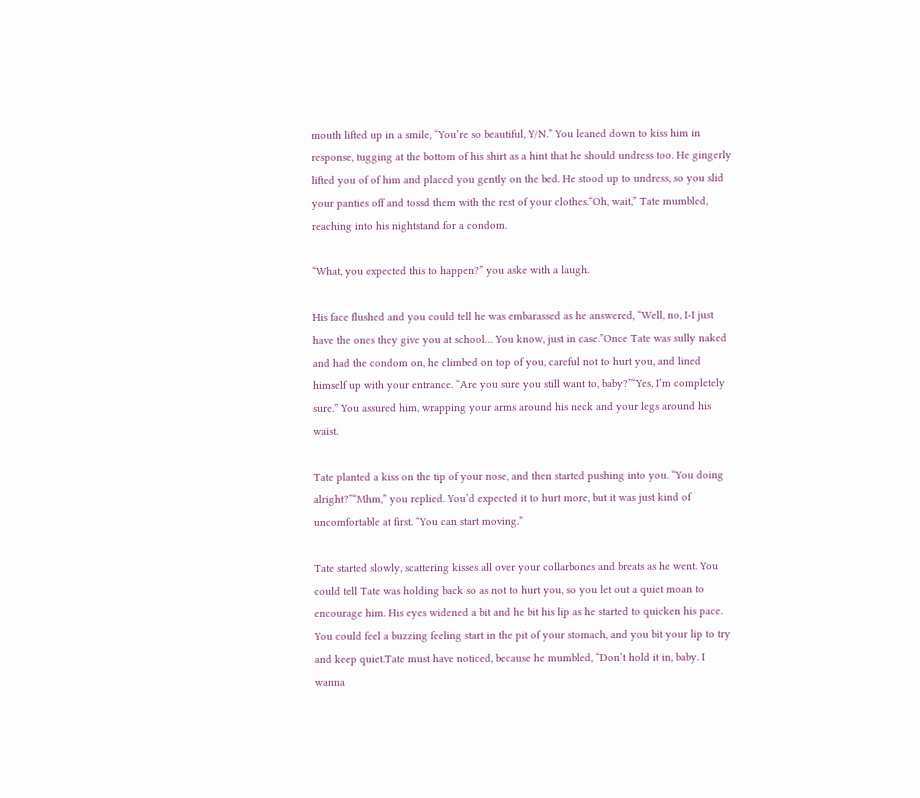mouth lifted up in a smile, “You’re so beautiful, Y/N.” You leaned down to kiss him in response, tugging at the bottom of his shirt as a hint that he should undress too. He gingerly lifted you of of him and placed you gently on the bed. He stood up to undress, so you slid your panties off and tossd them with the rest of your clothes.“Oh, wait,” Tate mumbled, reaching into his nightstand for a condom.

“What, you expected this to happen?” you aske with a laugh.

His face flushed and you could tell he was embarassed as he answered, “Well, no, I-I just have the ones they give you at school… You know, just in case.”Once Tate was sully naked and had the condom on, he climbed on top of you, careful not to hurt you, and lined himself up with your entrance. “Are you sure you still want to, baby?”“Yes, I’m completely sure.” You assured him, wrapping your arms around his neck and your legs around his waist.

Tate planted a kiss on the tip of your nose, and then started pushing into you. “You doing alright?”“Mhm,” you replied. You’d expected it to hurt more, but it was just kind of uncomfortable at first. “You can start moving.”

Tate started slowly, scattering kisses all over your collarbones and breats as he went. You could tell Tate was holding back so as not to hurt you, so you let out a quiet moan to encourage him. His eyes widened a bit and he bit his lip as he started to quicken his pace. You could feel a buzzing feeling start in the pit of your stomach, and you bit your lip to try and keep quiet.Tate must have noticed, because he mumbled, “Don’t hold it in, baby. I wanna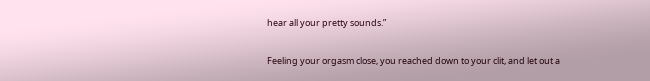hear all your pretty sounds.”

Feeling your orgasm close, you reached down to your clit, and let out a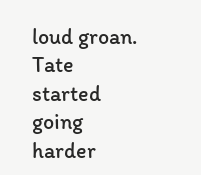loud groan. Tate started going harder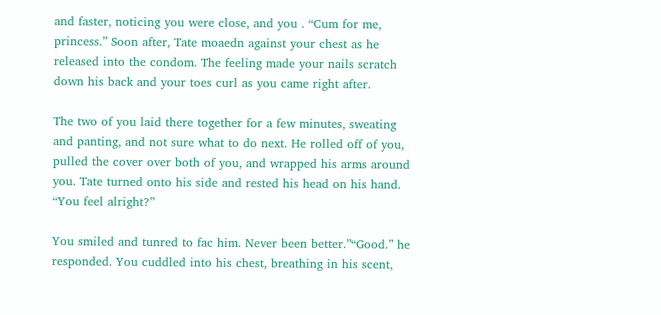and faster, noticing you were close, and you . “Cum for me, princess.” Soon after, Tate moaedn against your chest as he released into the condom. The feeling made your nails scratch down his back and your toes curl as you came right after.

The two of you laid there together for a few minutes, sweating and panting, and not sure what to do next. He rolled off of you, pulled the cover over both of you, and wrapped his arms around you. Tate turned onto his side and rested his head on his hand. “You feel alright?”

You smiled and tunred to fac him. Never been better.”“Good.” he responded. You cuddled into his chest, breathing in his scent,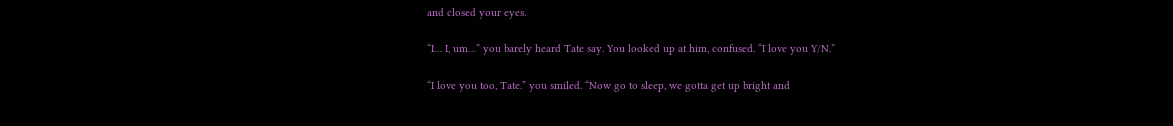and closed your eyes.

“I… I, um…” you barely heard Tate say. You looked up at him, confused. “I love you Y/N.”

“I love you too, Tate.” you smiled. “Now go to sleep, we gotta get up bright and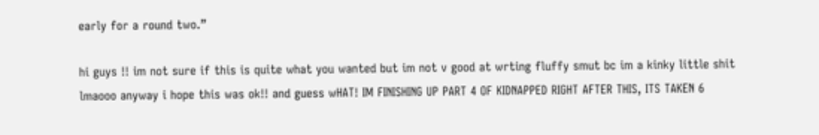early for a round two.”

hi guys !! im not sure if this is quite what you wanted but im not v good at wrting fluffy smut bc im a kinky little shit lmaooo anyway i hope this was ok!! and guess wHAT! IM FINISHING UP PART 4 OF KIDNAPPED RIGHT AFTER THIS, ITS TAKEN 6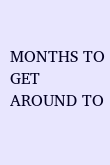MONTHS TO GET AROUND TO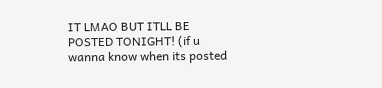IT LMAO BUT ITLL BE POSTED TONIGHT! (if u wanna know when its posted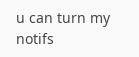u can turn my notifs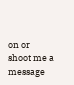on or shoot me a message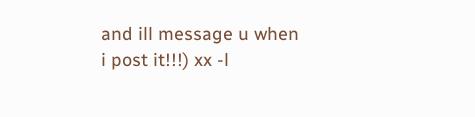and ill message u when i post it!!!) xx -l